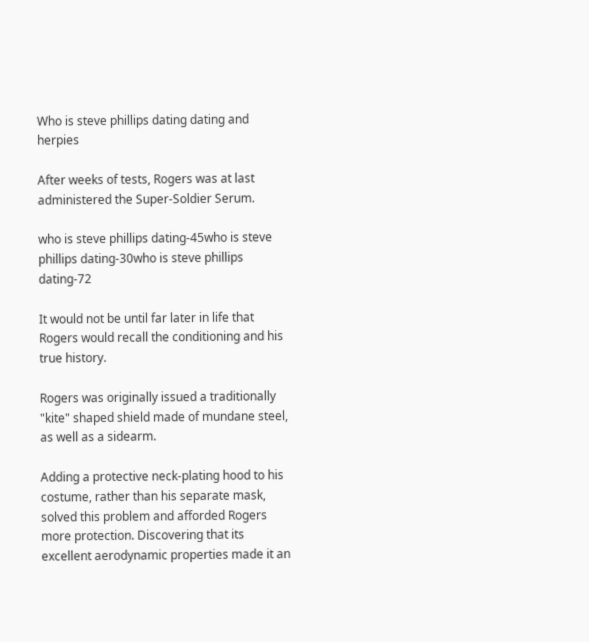Who is steve phillips dating dating and herpies

After weeks of tests, Rogers was at last administered the Super-Soldier Serum.

who is steve phillips dating-45who is steve phillips dating-30who is steve phillips dating-72

It would not be until far later in life that Rogers would recall the conditioning and his true history.

Rogers was originally issued a traditionally "kite" shaped shield made of mundane steel, as well as a sidearm.

Adding a protective neck-plating hood to his costume, rather than his separate mask, solved this problem and afforded Rogers more protection. Discovering that its excellent aerodynamic properties made it an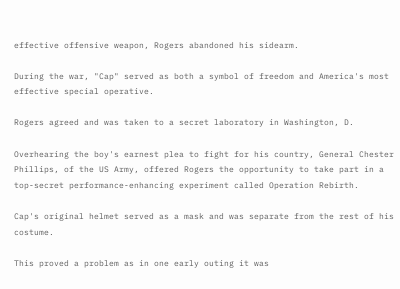effective offensive weapon, Rogers abandoned his sidearm.

During the war, "Cap" served as both a symbol of freedom and America's most effective special operative.

Rogers agreed and was taken to a secret laboratory in Washington, D.

Overhearing the boy's earnest plea to fight for his country, General Chester Phillips, of the US Army, offered Rogers the opportunity to take part in a top-secret performance-enhancing experiment called Operation Rebirth.

Cap's original helmet served as a mask and was separate from the rest of his costume.

This proved a problem as in one early outing it was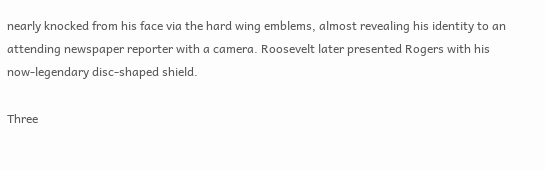nearly knocked from his face via the hard wing emblems, almost revealing his identity to an attending newspaper reporter with a camera. Roosevelt later presented Rogers with his now-legendary disc-shaped shield.

Three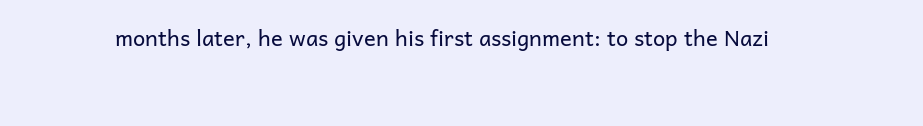months later, he was given his first assignment: to stop the Nazi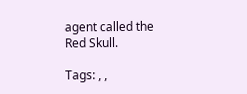agent called the Red Skull.

Tags: , ,